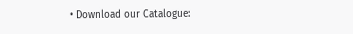• Download our Catalogue: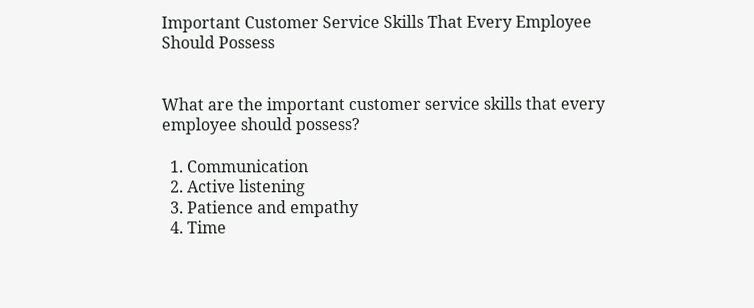Important Customer Service Skills That Every Employee Should Possess


What are the important customer service skills that every employee should possess?

  1. Communication
  2. Active listening
  3. Patience and empathy
  4. Time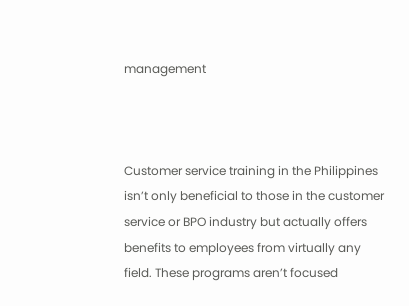management



Customer service training in the Philippines isn’t only beneficial to those in the customer service or BPO industry but actually offers benefits to employees from virtually any field. These programs aren’t focused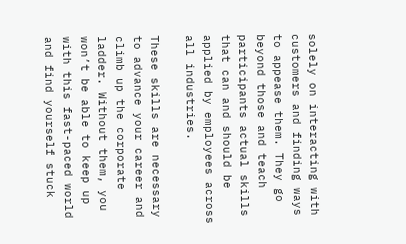solely on interacting with customers and finding ways to appease them. They go beyond those and teach participants actual skills that can and should be applied by employees across all industries.

These skills are necessary to advance your career and climb up the corporate ladder. Without them, you won’t be able to keep up with this fast-paced world and find yourself stuck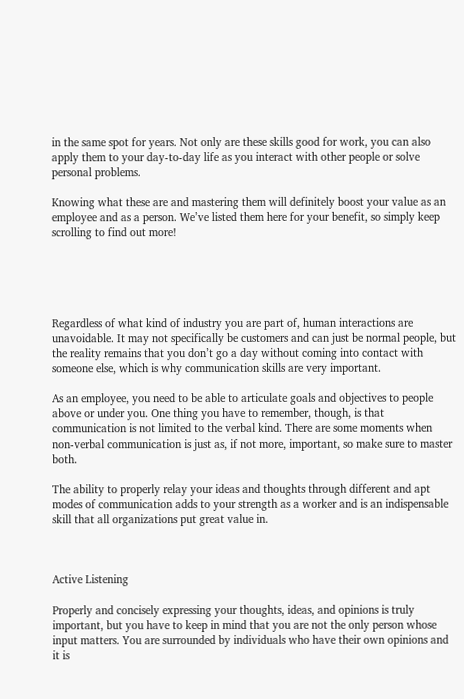in the same spot for years. Not only are these skills good for work, you can also apply them to your day-to-day life as you interact with other people or solve personal problems.

Knowing what these are and mastering them will definitely boost your value as an employee and as a person. We’ve listed them here for your benefit, so simply keep scrolling to find out more!





Regardless of what kind of industry you are part of, human interactions are unavoidable. It may not specifically be customers and can just be normal people, but the reality remains that you don’t go a day without coming into contact with someone else, which is why communication skills are very important.

As an employee, you need to be able to articulate goals and objectives to people above or under you. One thing you have to remember, though, is that communication is not limited to the verbal kind. There are some moments when non-verbal communication is just as, if not more, important, so make sure to master both.

The ability to properly relay your ideas and thoughts through different and apt modes of communication adds to your strength as a worker and is an indispensable skill that all organizations put great value in.



Active Listening

Properly and concisely expressing your thoughts, ideas, and opinions is truly important, but you have to keep in mind that you are not the only person whose input matters. You are surrounded by individuals who have their own opinions and it is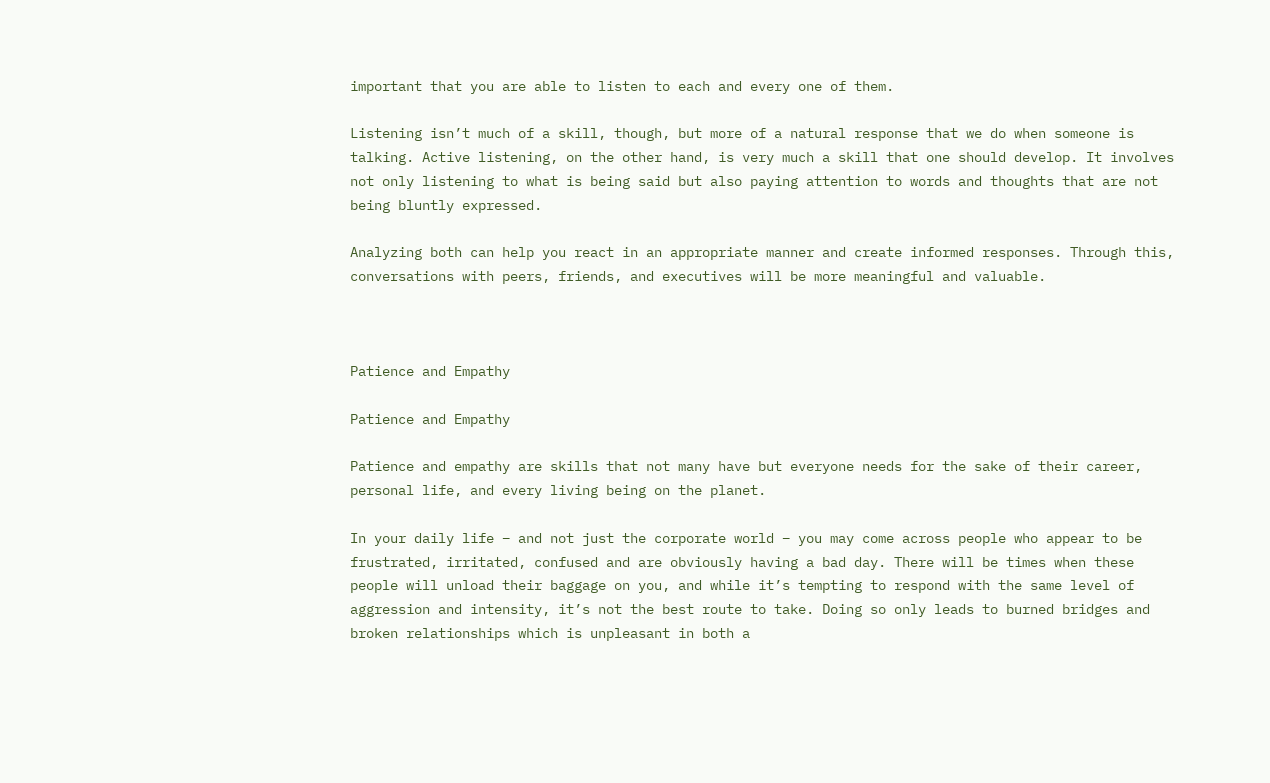important that you are able to listen to each and every one of them.

Listening isn’t much of a skill, though, but more of a natural response that we do when someone is talking. Active listening, on the other hand, is very much a skill that one should develop. It involves not only listening to what is being said but also paying attention to words and thoughts that are not being bluntly expressed.

Analyzing both can help you react in an appropriate manner and create informed responses. Through this, conversations with peers, friends, and executives will be more meaningful and valuable.



Patience and Empathy

Patience and Empathy

Patience and empathy are skills that not many have but everyone needs for the sake of their career, personal life, and every living being on the planet.

In your daily life – and not just the corporate world – you may come across people who appear to be frustrated, irritated, confused and are obviously having a bad day. There will be times when these people will unload their baggage on you, and while it’s tempting to respond with the same level of aggression and intensity, it’s not the best route to take. Doing so only leads to burned bridges and broken relationships which is unpleasant in both a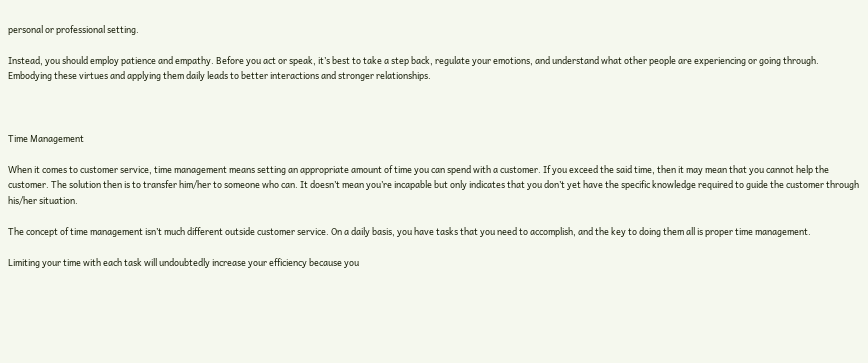personal or professional setting.

Instead, you should employ patience and empathy. Before you act or speak, it’s best to take a step back, regulate your emotions, and understand what other people are experiencing or going through. Embodying these virtues and applying them daily leads to better interactions and stronger relationships.



Time Management

When it comes to customer service, time management means setting an appropriate amount of time you can spend with a customer. If you exceed the said time, then it may mean that you cannot help the customer. The solution then is to transfer him/her to someone who can. It doesn’t mean you’re incapable but only indicates that you don’t yet have the specific knowledge required to guide the customer through his/her situation.

The concept of time management isn’t much different outside customer service. On a daily basis, you have tasks that you need to accomplish, and the key to doing them all is proper time management.

Limiting your time with each task will undoubtedly increase your efficiency because you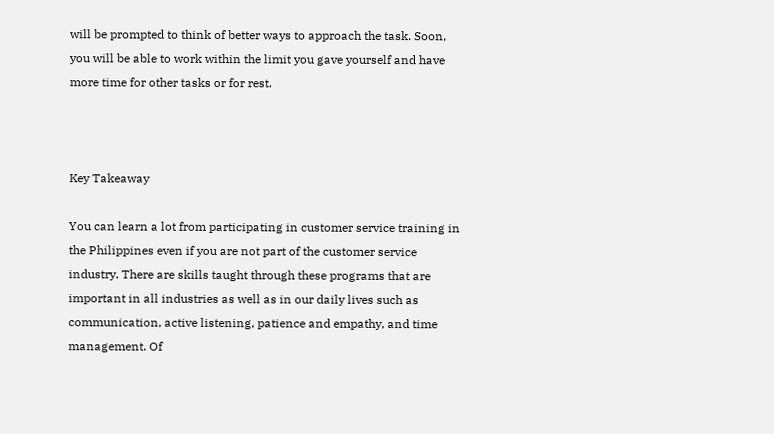will be prompted to think of better ways to approach the task. Soon, you will be able to work within the limit you gave yourself and have more time for other tasks or for rest.



Key Takeaway

You can learn a lot from participating in customer service training in the Philippines even if you are not part of the customer service industry. There are skills taught through these programs that are important in all industries as well as in our daily lives such as communication, active listening, patience and empathy, and time management. Of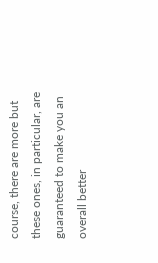course, there are more but these ones, in particular, are guaranteed to make you an overall better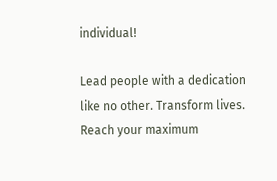individual!

Lead people with a dedication like no other. Transform lives. Reach your maximum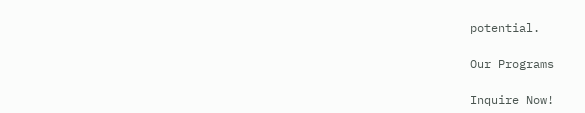potential.

Our Programs

Inquire Now!